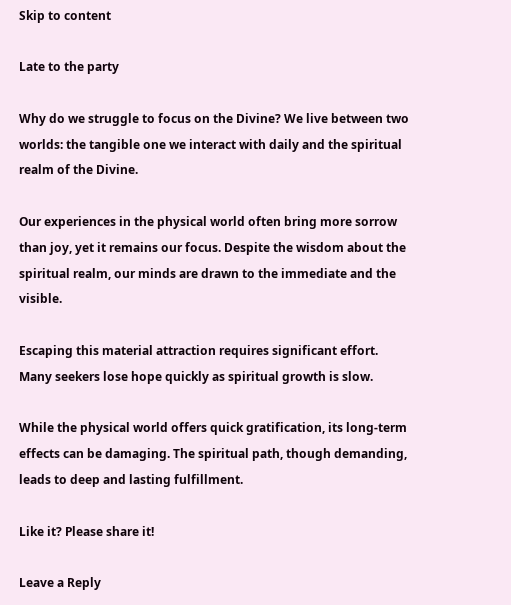Skip to content

Late to the party

Why do we struggle to focus on the Divine? We live between two worlds: the tangible one we interact with daily and the spiritual realm of the Divine.

Our experiences in the physical world often bring more sorrow than joy, yet it remains our focus. Despite the wisdom about the spiritual realm, our minds are drawn to the immediate and the visible.

Escaping this material attraction requires significant effort. Many seekers lose hope quickly as spiritual growth is slow.

While the physical world offers quick gratification, its long-term effects can be damaging. The spiritual path, though demanding, leads to deep and lasting fulfillment.

Like it? Please share it!

Leave a Reply